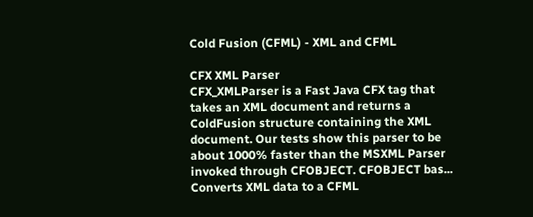Cold Fusion (CFML) - XML and CFML

CFX XML Parser
CFX_XMLParser is a Fast Java CFX tag that takes an XML document and returns a ColdFusion structure containing the XML document. Our tests show this parser to be about 1000% faster than the MSXML Parser invoked through CFOBJECT. CFOBJECT bas...
Converts XML data to a CFML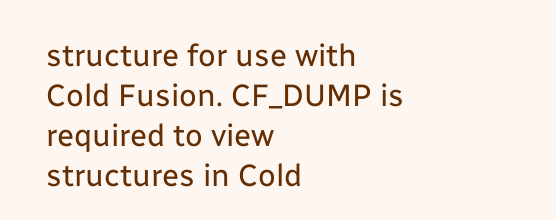structure for use with Cold Fusion. CF_DUMP is required to view structures in Cold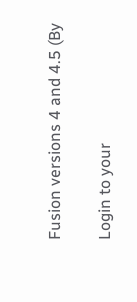Fusion versions 4 and 4.5 (By

Login to your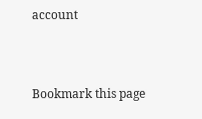account



Bookmark this page